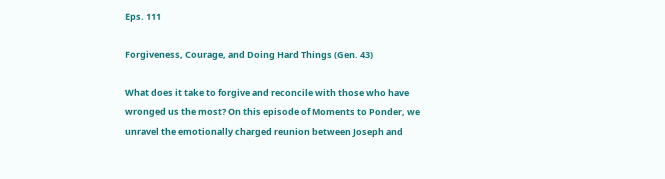Eps. 111

Forgiveness, Courage, and Doing Hard Things (Gen. 43)

What does it take to forgive and reconcile with those who have wronged us the most? On this episode of Moments to Ponder, we unravel the emotionally charged reunion between Joseph and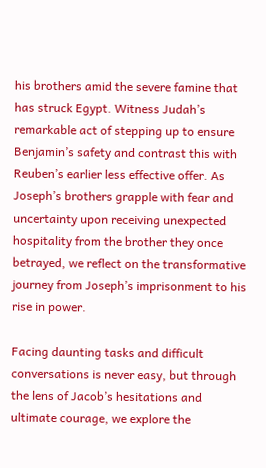his brothers amid the severe famine that has struck Egypt. Witness Judah’s remarkable act of stepping up to ensure Benjamin’s safety and contrast this with Reuben’s earlier less effective offer. As Joseph’s brothers grapple with fear and uncertainty upon receiving unexpected hospitality from the brother they once betrayed, we reflect on the transformative journey from Joseph’s imprisonment to his rise in power.

Facing daunting tasks and difficult conversations is never easy, but through the lens of Jacob’s hesitations and ultimate courage, we explore the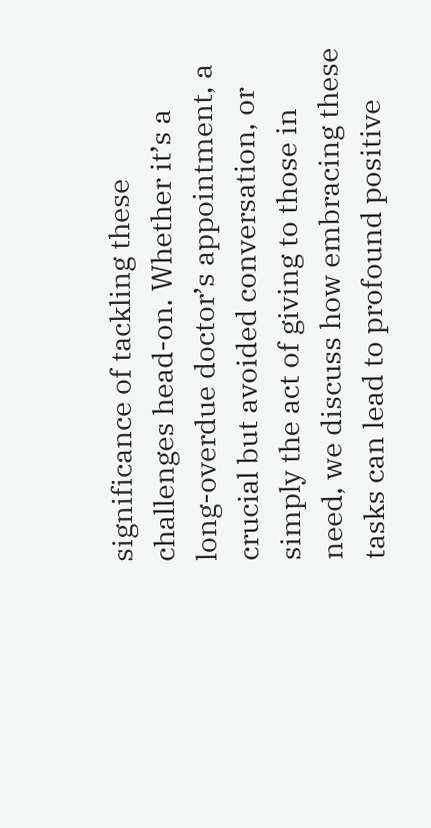significance of tackling these challenges head-on. Whether it’s a long-overdue doctor’s appointment, a crucial but avoided conversation, or simply the act of giving to those in need, we discuss how embracing these tasks can lead to profound positive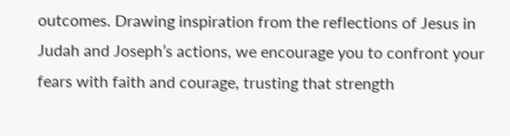outcomes. Drawing inspiration from the reflections of Jesus in Judah and Joseph’s actions, we encourage you to confront your fears with faith and courage, trusting that strength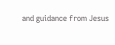and guidance from Jesus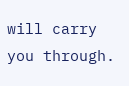will carry you through.